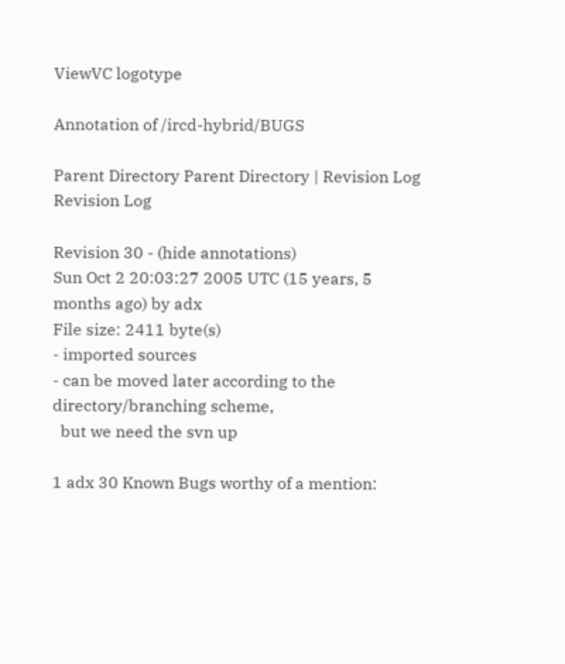ViewVC logotype

Annotation of /ircd-hybrid/BUGS

Parent Directory Parent Directory | Revision Log Revision Log

Revision 30 - (hide annotations)
Sun Oct 2 20:03:27 2005 UTC (15 years, 5 months ago) by adx
File size: 2411 byte(s)
- imported sources
- can be moved later according to the directory/branching scheme,
  but we need the svn up

1 adx 30 Known Bugs worthy of a mention: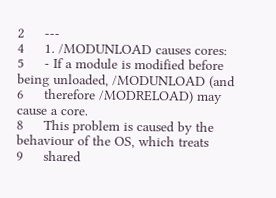2     ---
4     1. /MODUNLOAD causes cores:
5     - If a module is modified before being unloaded, /MODUNLOAD (and
6     therefore /MODRELOAD) may cause a core.
8     This problem is caused by the behaviour of the OS, which treats
9     shared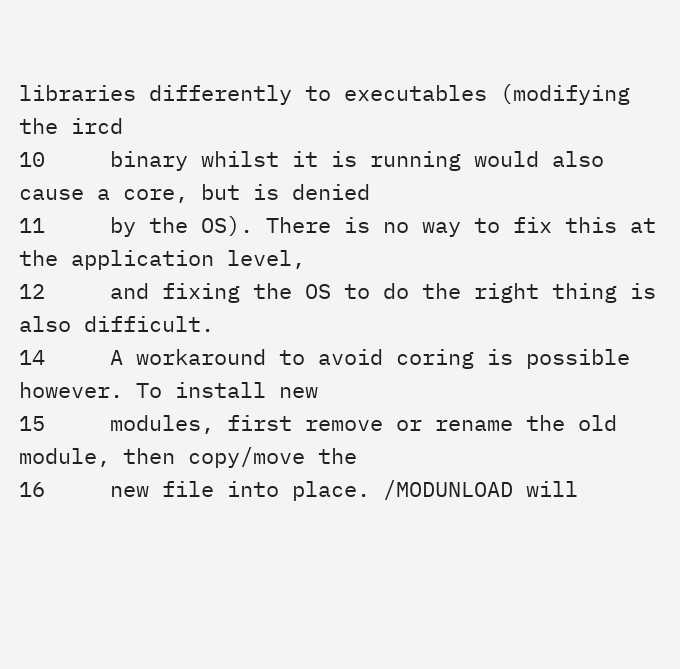libraries differently to executables (modifying the ircd
10     binary whilst it is running would also cause a core, but is denied
11     by the OS). There is no way to fix this at the application level,
12     and fixing the OS to do the right thing is also difficult.
14     A workaround to avoid coring is possible however. To install new
15     modules, first remove or rename the old module, then copy/move the
16     new file into place. /MODUNLOAD will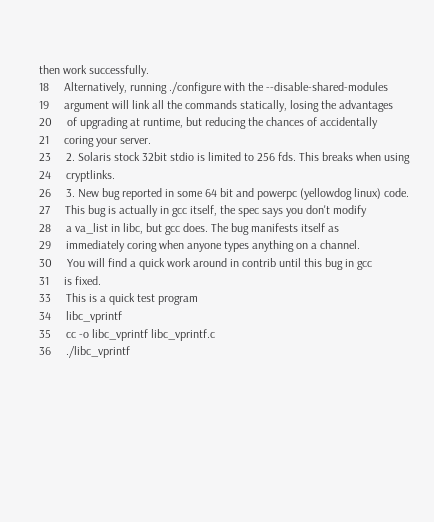then work successfully.
18     Alternatively, running ./configure with the --disable-shared-modules
19     argument will link all the commands statically, losing the advantages
20     of upgrading at runtime, but reducing the chances of accidentally
21     coring your server.
23     2. Solaris stock 32bit stdio is limited to 256 fds. This breaks when using
24     cryptlinks.
26     3. New bug reported in some 64 bit and powerpc (yellowdog linux) code.
27     This bug is actually in gcc itself, the spec says you don't modify
28     a va_list in libc, but gcc does. The bug manifests itself as
29     immediately coring when anyone types anything on a channel.
30     You will find a quick work around in contrib until this bug in gcc
31     is fixed.
33     This is a quick test program
34     libc_vprintf
35     cc -o libc_vprintf libc_vprintf.c
36     ./libc_vprintf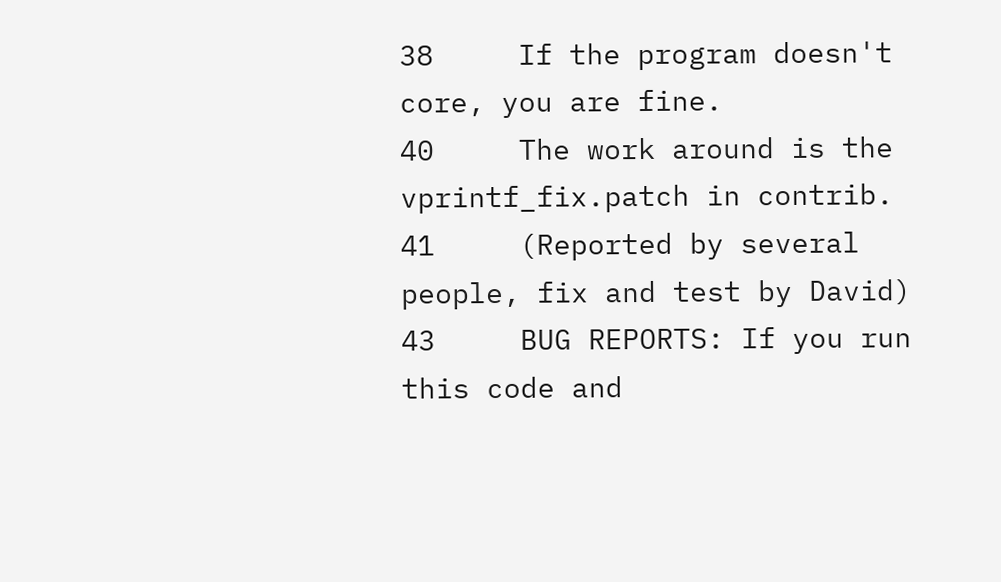38     If the program doesn't core, you are fine.
40     The work around is the vprintf_fix.patch in contrib.
41     (Reported by several people, fix and test by David)
43     BUG REPORTS: If you run this code and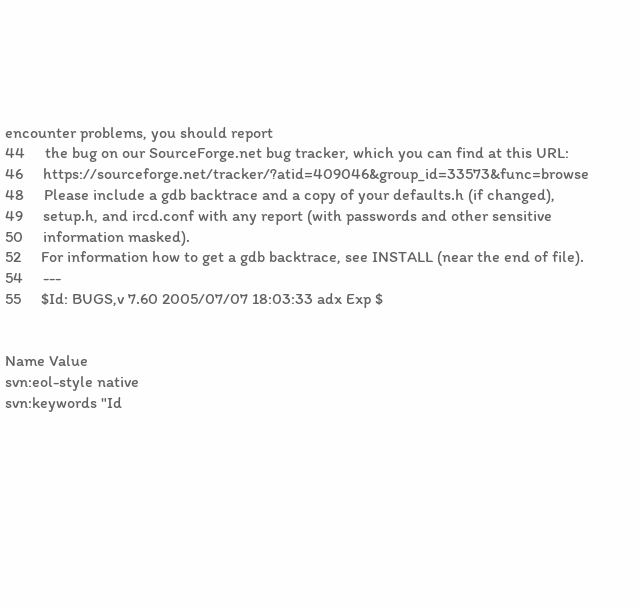encounter problems, you should report
44     the bug on our SourceForge.net bug tracker, which you can find at this URL:
46     https://sourceforge.net/tracker/?atid=409046&group_id=33573&func=browse
48     Please include a gdb backtrace and a copy of your defaults.h (if changed),
49     setup.h, and ircd.conf with any report (with passwords and other sensitive
50     information masked).
52     For information how to get a gdb backtrace, see INSTALL (near the end of file).
54     ---
55     $Id: BUGS,v 7.60 2005/07/07 18:03:33 adx Exp $


Name Value
svn:eol-style native
svn:keywords "Id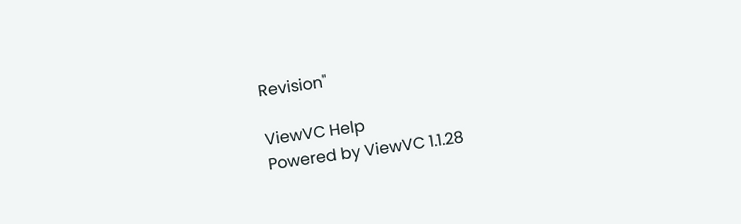Revision"

ViewVC Help
Powered by ViewVC 1.1.28